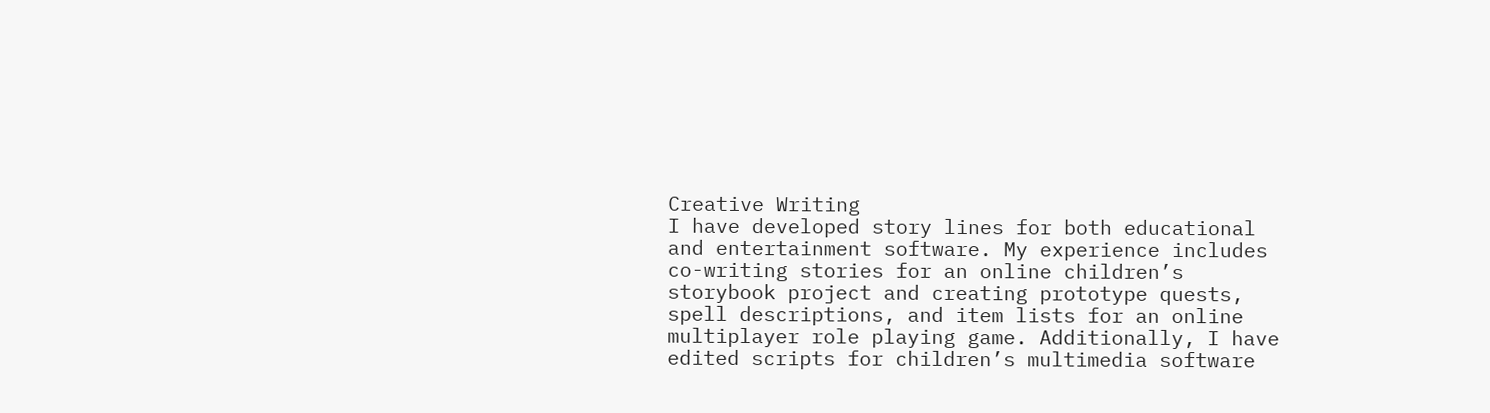Creative Writing
I have developed story lines for both educational and entertainment software. My experience includes co-writing stories for an online children’s storybook project and creating prototype quests, spell descriptions, and item lists for an online multiplayer role playing game. Additionally, I have edited scripts for children’s multimedia software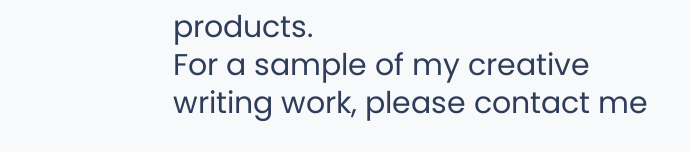products.
For a sample of my creative writing work, please contact me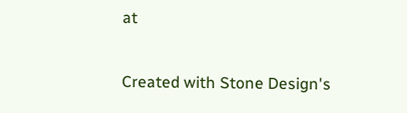at

Created with Stone Design's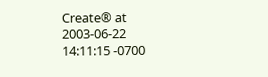Create® at 2003-06-22 14:11:15 -0700